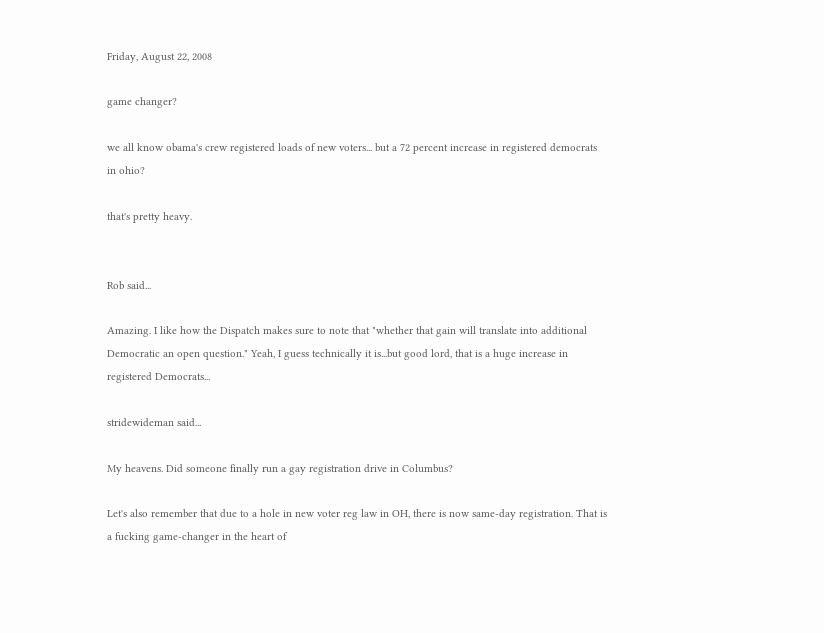Friday, August 22, 2008

game changer?

we all know obama's crew registered loads of new voters... but a 72 percent increase in registered democrats in ohio?

that's pretty heavy.


Rob said...

Amazing. I like how the Dispatch makes sure to note that "whether that gain will translate into additional Democratic an open question." Yeah, I guess technically it is...but good lord, that is a huge increase in registered Democrats...

stridewideman said...

My heavens. Did someone finally run a gay registration drive in Columbus?

Let's also remember that due to a hole in new voter reg law in OH, there is now same-day registration. That is a fucking game-changer in the heart of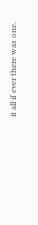it all if ever there was one.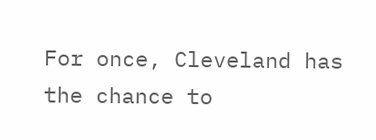For once, Cleveland has the chance to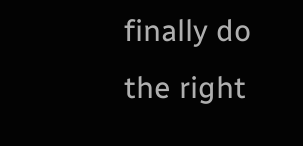finally do the right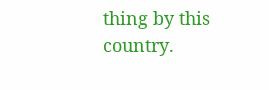thing by this country.